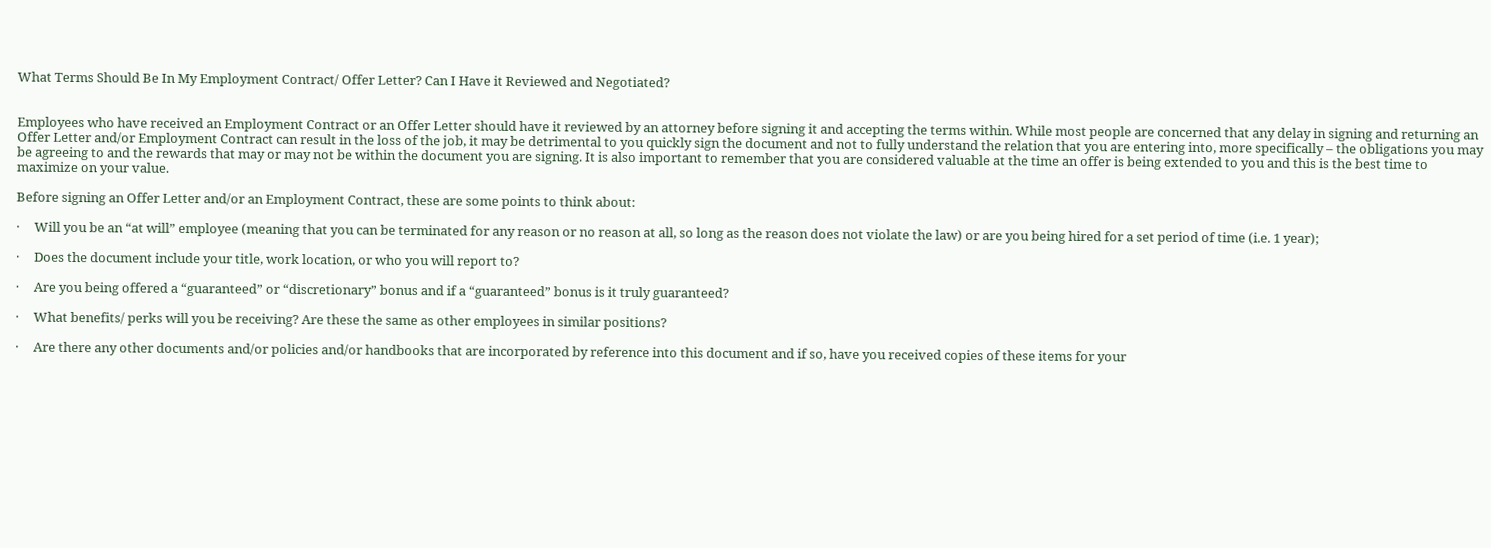What Terms Should Be In My Employment Contract/ Offer Letter? Can I Have it Reviewed and Negotiated?


Employees who have received an Employment Contract or an Offer Letter should have it reviewed by an attorney before signing it and accepting the terms within. While most people are concerned that any delay in signing and returning an Offer Letter and/or Employment Contract can result in the loss of the job, it may be detrimental to you quickly sign the document and not to fully understand the relation that you are entering into, more specifically – the obligations you may be agreeing to and the rewards that may or may not be within the document you are signing. It is also important to remember that you are considered valuable at the time an offer is being extended to you and this is the best time to maximize on your value.

Before signing an Offer Letter and/or an Employment Contract, these are some points to think about:

·     Will you be an “at will” employee (meaning that you can be terminated for any reason or no reason at all, so long as the reason does not violate the law) or are you being hired for a set period of time (i.e. 1 year);

·     Does the document include your title, work location, or who you will report to?

·     Are you being offered a “guaranteed” or “discretionary” bonus and if a “guaranteed” bonus is it truly guaranteed?

·     What benefits/ perks will you be receiving? Are these the same as other employees in similar positions?

·     Are there any other documents and/or policies and/or handbooks that are incorporated by reference into this document and if so, have you received copies of these items for your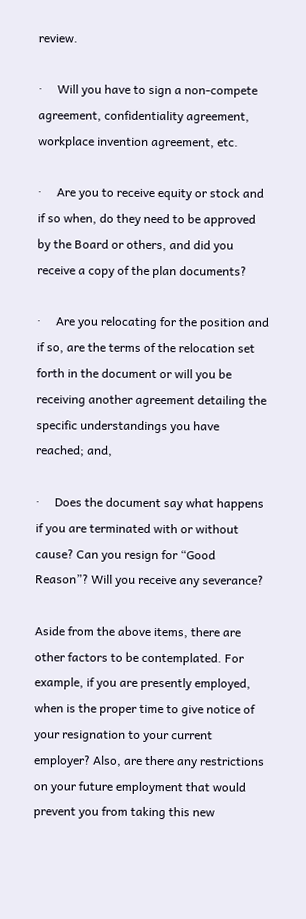review.

·     Will you have to sign a non-compete agreement, confidentiality agreement, workplace invention agreement, etc.

·     Are you to receive equity or stock and if so when, do they need to be approved by the Board or others, and did you receive a copy of the plan documents?

·     Are you relocating for the position and if so, are the terms of the relocation set forth in the document or will you be receiving another agreement detailing the specific understandings you have reached; and,

·     Does the document say what happens if you are terminated with or without cause? Can you resign for “Good Reason”? Will you receive any severance?

Aside from the above items, there are other factors to be contemplated. For example, if you are presently employed, when is the proper time to give notice of your resignation to your current employer? Also, are there any restrictions on your future employment that would prevent you from taking this new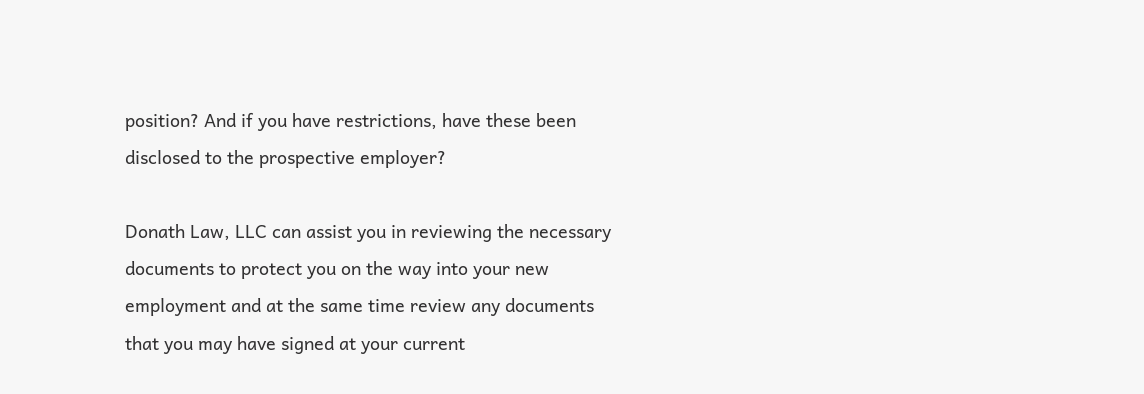position? And if you have restrictions, have these been disclosed to the prospective employer?

Donath Law, LLC can assist you in reviewing the necessary documents to protect you on the way into your new employment and at the same time review any documents that you may have signed at your current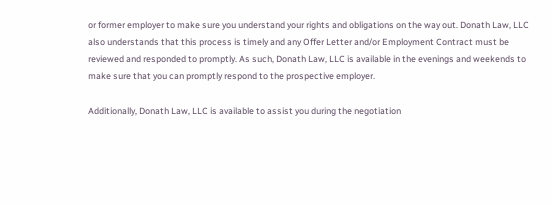or former employer to make sure you understand your rights and obligations on the way out. Donath Law, LLC also understands that this process is timely and any Offer Letter and/or Employment Contract must be reviewed and responded to promptly. As such, Donath Law, LLC is available in the evenings and weekends to make sure that you can promptly respond to the prospective employer.

Additionally, Donath Law, LLC is available to assist you during the negotiation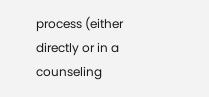process (either directly or in a counseling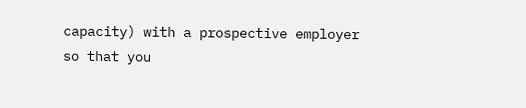capacity) with a prospective employer so that you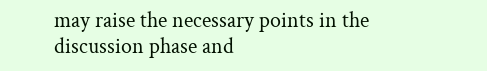may raise the necessary points in the discussion phase and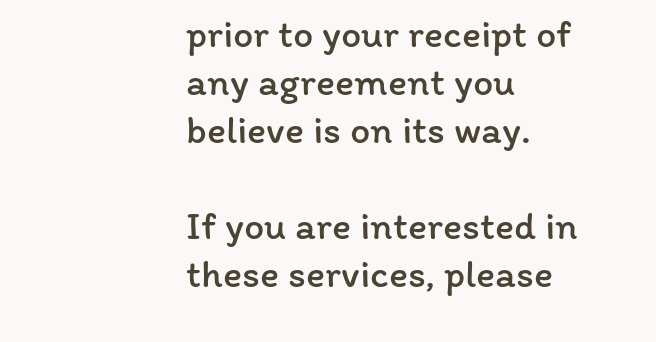prior to your receipt of any agreement you believe is on its way.

If you are interested in these services, please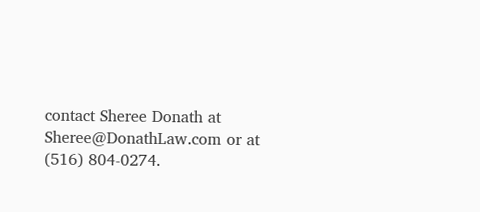contact Sheree Donath at Sheree@DonathLaw.com or at (516) 804-0274.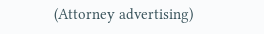(Attorney advertising)